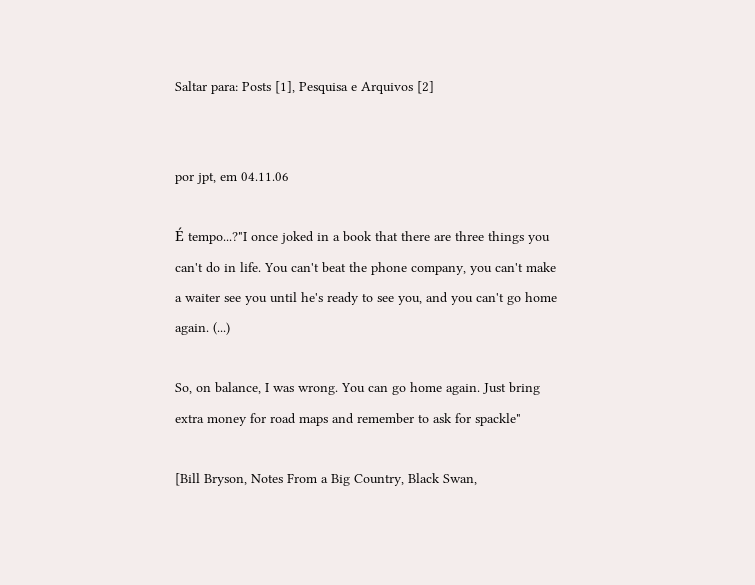Saltar para: Posts [1], Pesquisa e Arquivos [2]


por jpt, em 04.11.06

É tempo...?"I once joked in a book that there are three things you can't do in life. You can't beat the phone company, you can't make a waiter see you until he's ready to see you, and you can't go home again. (...)

So, on balance, I was wrong. You can go home again. Just bring extra money for road maps and remember to ask for spackle"

[Bill Bryson, Notes From a Big Country, Black Swan,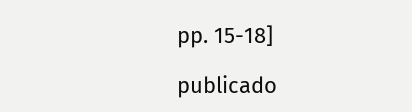pp. 15-18]

publicado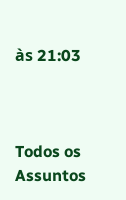às 21:03



Todos os Assuntos